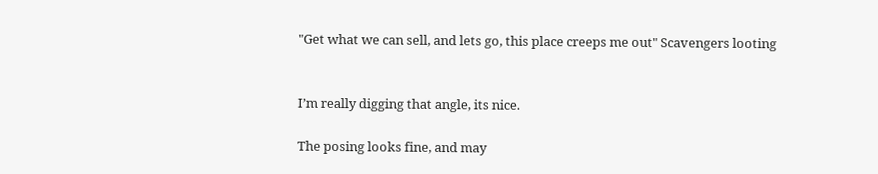"Get what we can sell, and lets go, this place creeps me out" Scavengers looting


I’m really digging that angle, its nice.

The posing looks fine, and may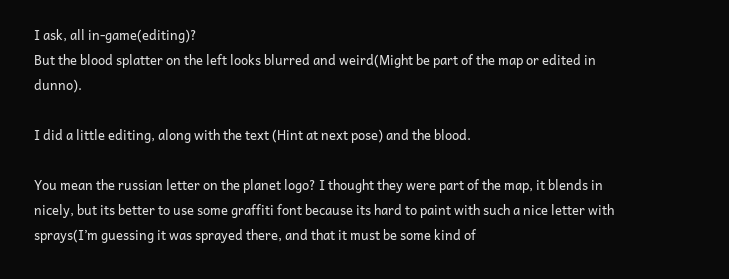I ask, all in-game(editing)?
But the blood splatter on the left looks blurred and weird(Might be part of the map or edited in dunno).

I did a little editing, along with the text (Hint at next pose) and the blood.

You mean the russian letter on the planet logo? I thought they were part of the map, it blends in nicely, but its better to use some graffiti font because its hard to paint with such a nice letter with sprays(I’m guessing it was sprayed there, and that it must be some kind of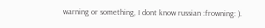warning or something, I dont know russian :frowning: ).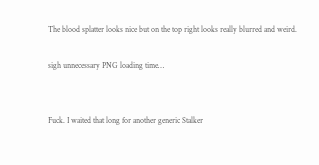The blood splatter looks nice but on the top right looks really blurred and weird.

sigh unnecessary PNG loading time…


Fuck. I waited that long for another generic Stalker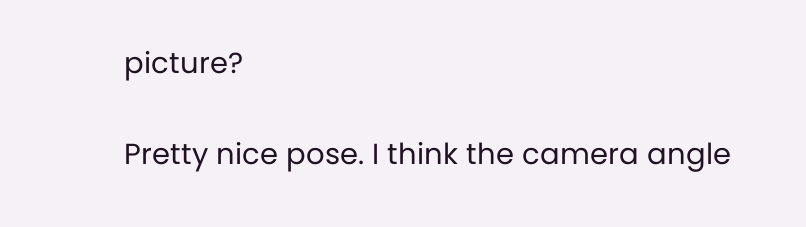picture?

Pretty nice pose. I think the camera angle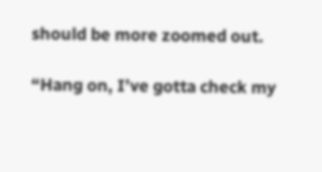should be more zoomed out.

“Hang on, I’ve gotta check my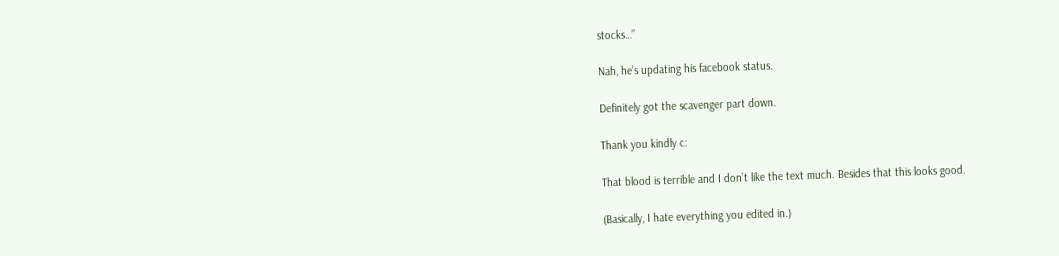stocks…”

Nah, he’s updating his facebook status.

Definitely got the scavenger part down.

Thank you kindly c:

That blood is terrible and I don’t like the text much. Besides that this looks good.

(Basically, I hate everything you edited in.)